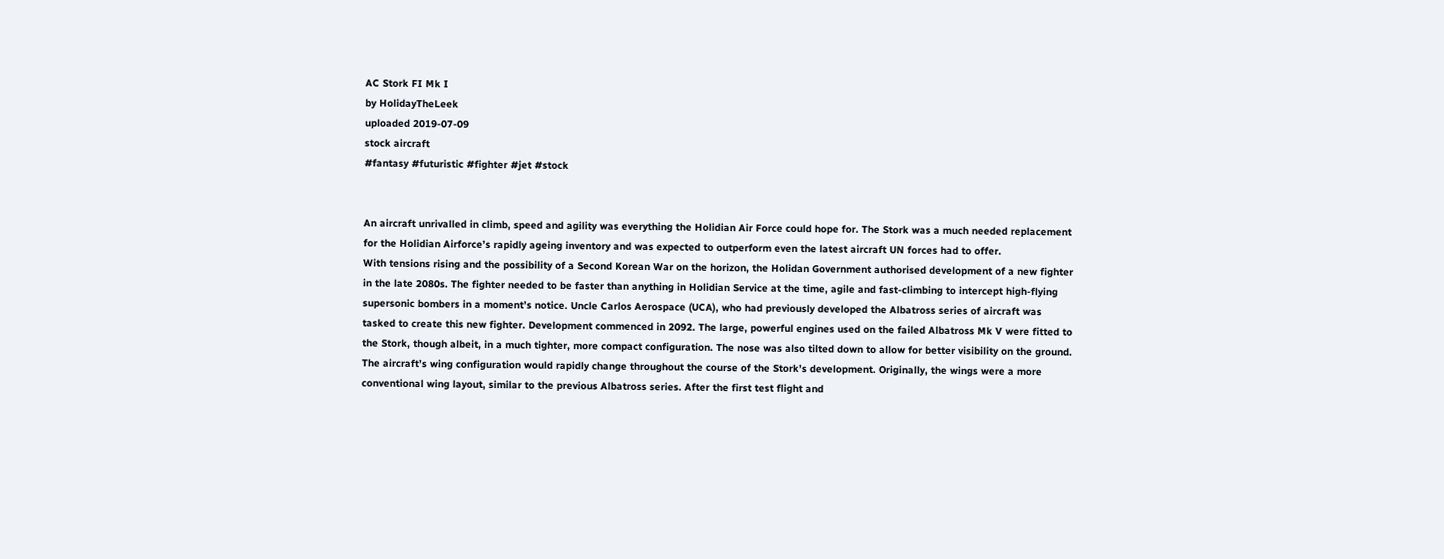AC Stork FI Mk I
by HolidayTheLeek
uploaded 2019-07-09
stock aircraft
#fantasy #futuristic #fighter #jet #stock


An aircraft unrivalled in climb, speed and agility was everything the Holidian Air Force could hope for. The Stork was a much needed replacement for the Holidian Airforce’s rapidly ageing inventory and was expected to outperform even the latest aircraft UN forces had to offer.
With tensions rising and the possibility of a Second Korean War on the horizon, the Holidan Government authorised development of a new fighter in the late 2080s. The fighter needed to be faster than anything in Holidian Service at the time, agile and fast-climbing to intercept high-flying supersonic bombers in a moment’s notice. Uncle Carlos Aerospace (UCA), who had previously developed the Albatross series of aircraft was tasked to create this new fighter. Development commenced in 2092. The large, powerful engines used on the failed Albatross Mk V were fitted to the Stork, though albeit, in a much tighter, more compact configuration. The nose was also tilted down to allow for better visibility on the ground. The aircraft’s wing configuration would rapidly change throughout the course of the Stork’s development. Originally, the wings were a more conventional wing layout, similar to the previous Albatross series. After the first test flight and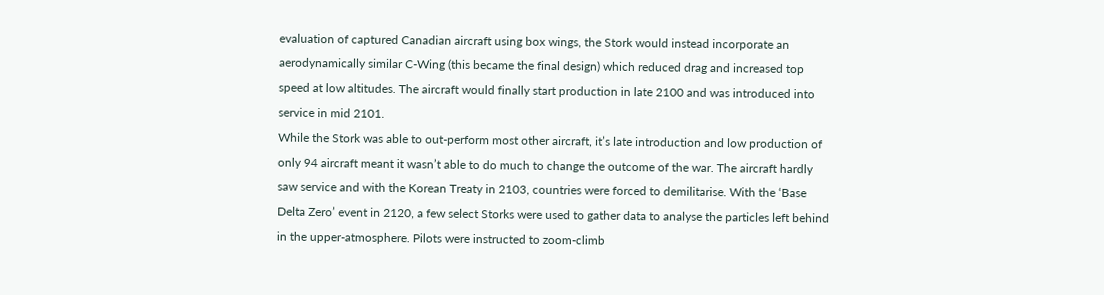evaluation of captured Canadian aircraft using box wings, the Stork would instead incorporate an aerodynamically similar C-Wing (this became the final design) which reduced drag and increased top speed at low altitudes. The aircraft would finally start production in late 2100 and was introduced into service in mid 2101.
While the Stork was able to out-perform most other aircraft, it’s late introduction and low production of only 94 aircraft meant it wasn’t able to do much to change the outcome of the war. The aircraft hardly saw service and with the Korean Treaty in 2103, countries were forced to demilitarise. With the ‘Base Delta Zero’ event in 2120, a few select Storks were used to gather data to analyse the particles left behind in the upper-atmosphere. Pilots were instructed to zoom-climb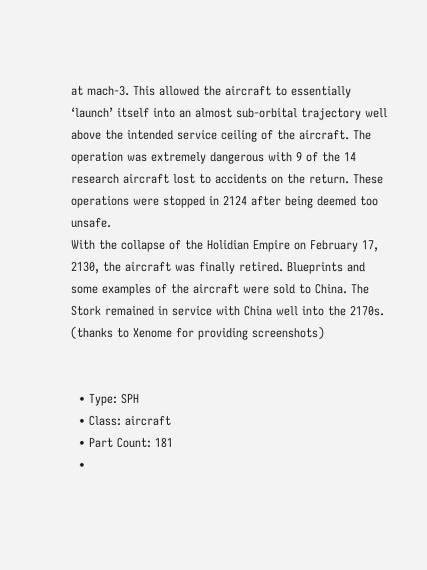at mach-3. This allowed the aircraft to essentially ‘launch’ itself into an almost sub-orbital trajectory well above the intended service ceiling of the aircraft. The operation was extremely dangerous with 9 of the 14 research aircraft lost to accidents on the return. These operations were stopped in 2124 after being deemed too unsafe.
With the collapse of the Holidian Empire on February 17, 2130, the aircraft was finally retired. Blueprints and some examples of the aircraft were sold to China. The Stork remained in service with China well into the 2170s.
(thanks to Xenome for providing screenshots)


  • Type: SPH
  • Class: aircraft
  • Part Count: 181
  •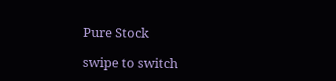Pure Stock

swipe to switch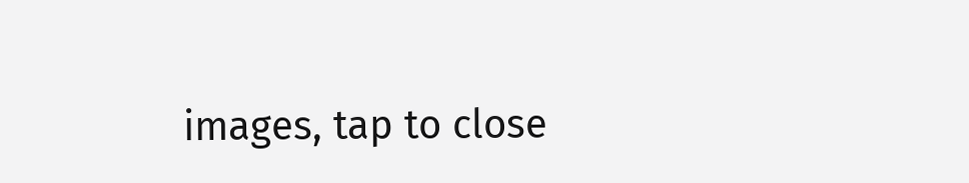images, tap to close